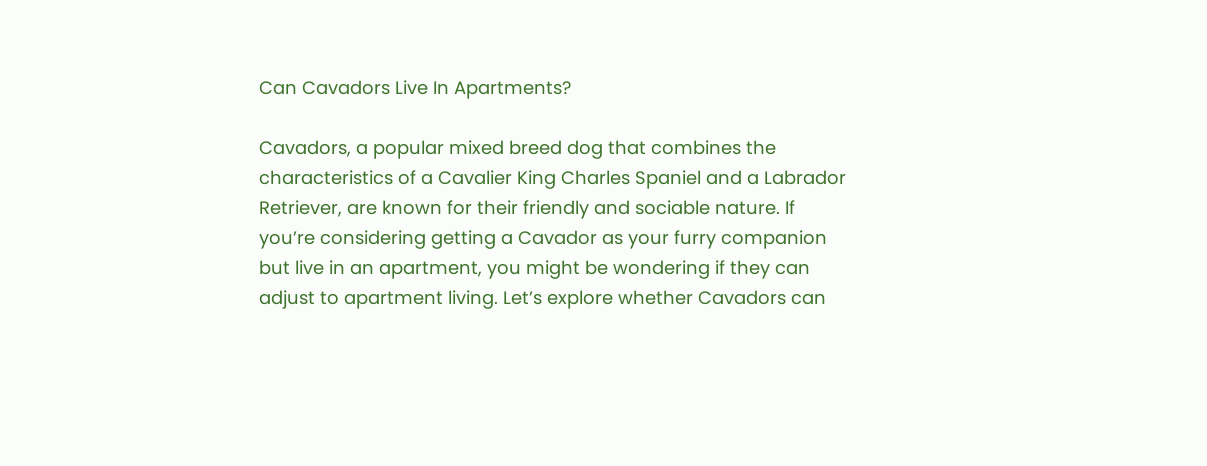Can Cavadors Live In Apartments?

Cavadors, a popular mixed breed dog that combines the characteristics of a Cavalier King Charles Spaniel and a Labrador Retriever, are known for their friendly and sociable nature. If you’re considering getting a Cavador as your furry companion but live in an apartment, you might be wondering if they can adjust to apartment living. Let’s explore whether Cavadors can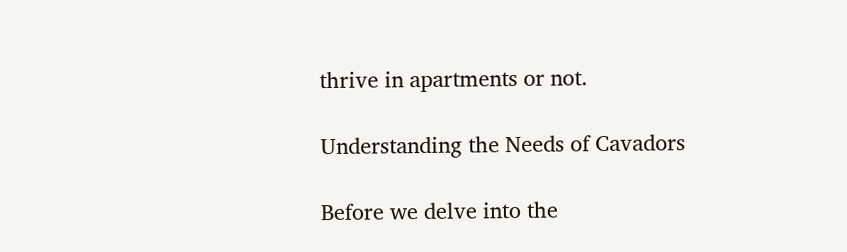thrive in apartments or not.

Understanding the Needs of Cavadors

Before we delve into the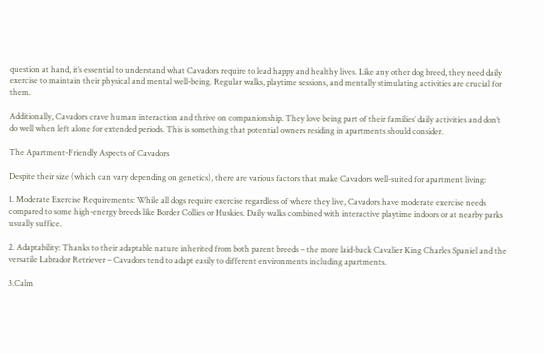question at hand, it’s essential to understand what Cavadors require to lead happy and healthy lives. Like any other dog breed, they need daily exercise to maintain their physical and mental well-being. Regular walks, playtime sessions, and mentally stimulating activities are crucial for them.

Additionally, Cavadors crave human interaction and thrive on companionship. They love being part of their families’ daily activities and don’t do well when left alone for extended periods. This is something that potential owners residing in apartments should consider.

The Apartment-Friendly Aspects of Cavadors

Despite their size (which can vary depending on genetics), there are various factors that make Cavadors well-suited for apartment living:

1. Moderate Exercise Requirements: While all dogs require exercise regardless of where they live, Cavadors have moderate exercise needs compared to some high-energy breeds like Border Collies or Huskies. Daily walks combined with interactive playtime indoors or at nearby parks usually suffice.

2. Adaptability: Thanks to their adaptable nature inherited from both parent breeds – the more laid-back Cavalier King Charles Spaniel and the versatile Labrador Retriever – Cavadors tend to adapt easily to different environments including apartments.

3.Calm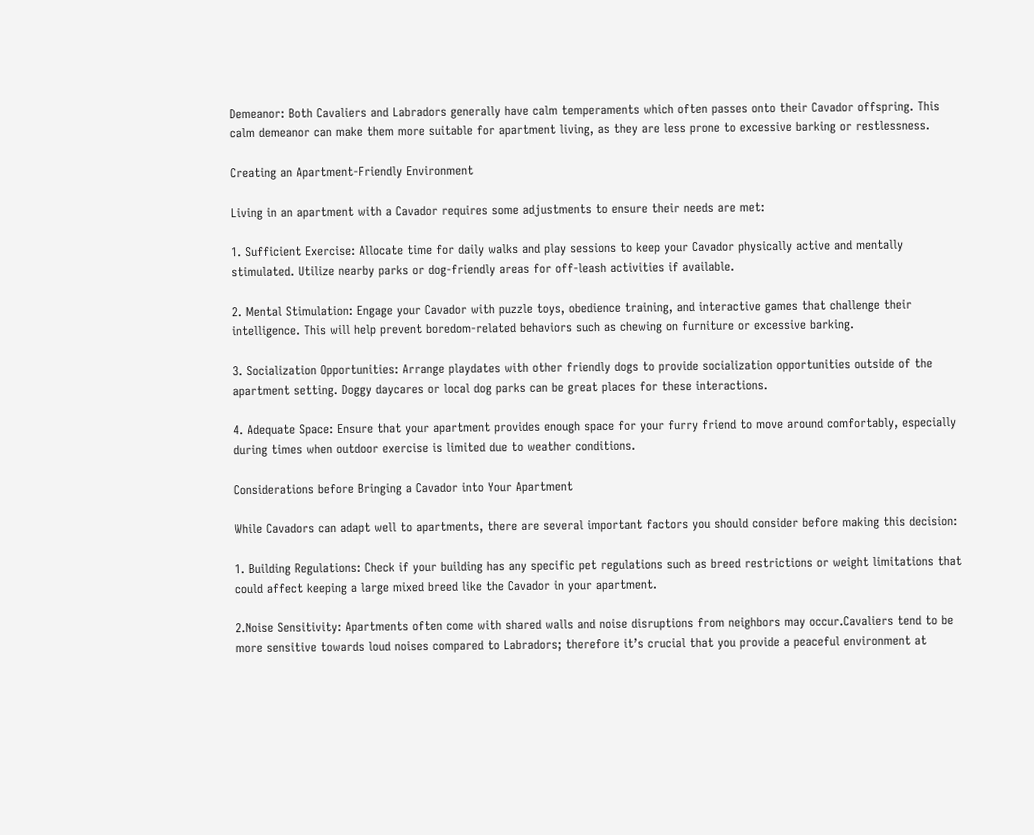Demeanor: Both Cavaliers and Labradors generally have calm temperaments which often passes onto their Cavador offspring. This calm demeanor can make them more suitable for apartment living, as they are less prone to excessive barking or restlessness.

Creating an Apartment-Friendly Environment

Living in an apartment with a Cavador requires some adjustments to ensure their needs are met:

1. Sufficient Exercise: Allocate time for daily walks and play sessions to keep your Cavador physically active and mentally stimulated. Utilize nearby parks or dog-friendly areas for off-leash activities if available.

2. Mental Stimulation: Engage your Cavador with puzzle toys, obedience training, and interactive games that challenge their intelligence. This will help prevent boredom-related behaviors such as chewing on furniture or excessive barking.

3. Socialization Opportunities: Arrange playdates with other friendly dogs to provide socialization opportunities outside of the apartment setting. Doggy daycares or local dog parks can be great places for these interactions.

4. Adequate Space: Ensure that your apartment provides enough space for your furry friend to move around comfortably, especially during times when outdoor exercise is limited due to weather conditions.

Considerations before Bringing a Cavador into Your Apartment

While Cavadors can adapt well to apartments, there are several important factors you should consider before making this decision:

1. Building Regulations: Check if your building has any specific pet regulations such as breed restrictions or weight limitations that could affect keeping a large mixed breed like the Cavador in your apartment.

2.Noise Sensitivity: Apartments often come with shared walls and noise disruptions from neighbors may occur.Cavaliers tend to be more sensitive towards loud noises compared to Labradors; therefore it’s crucial that you provide a peaceful environment at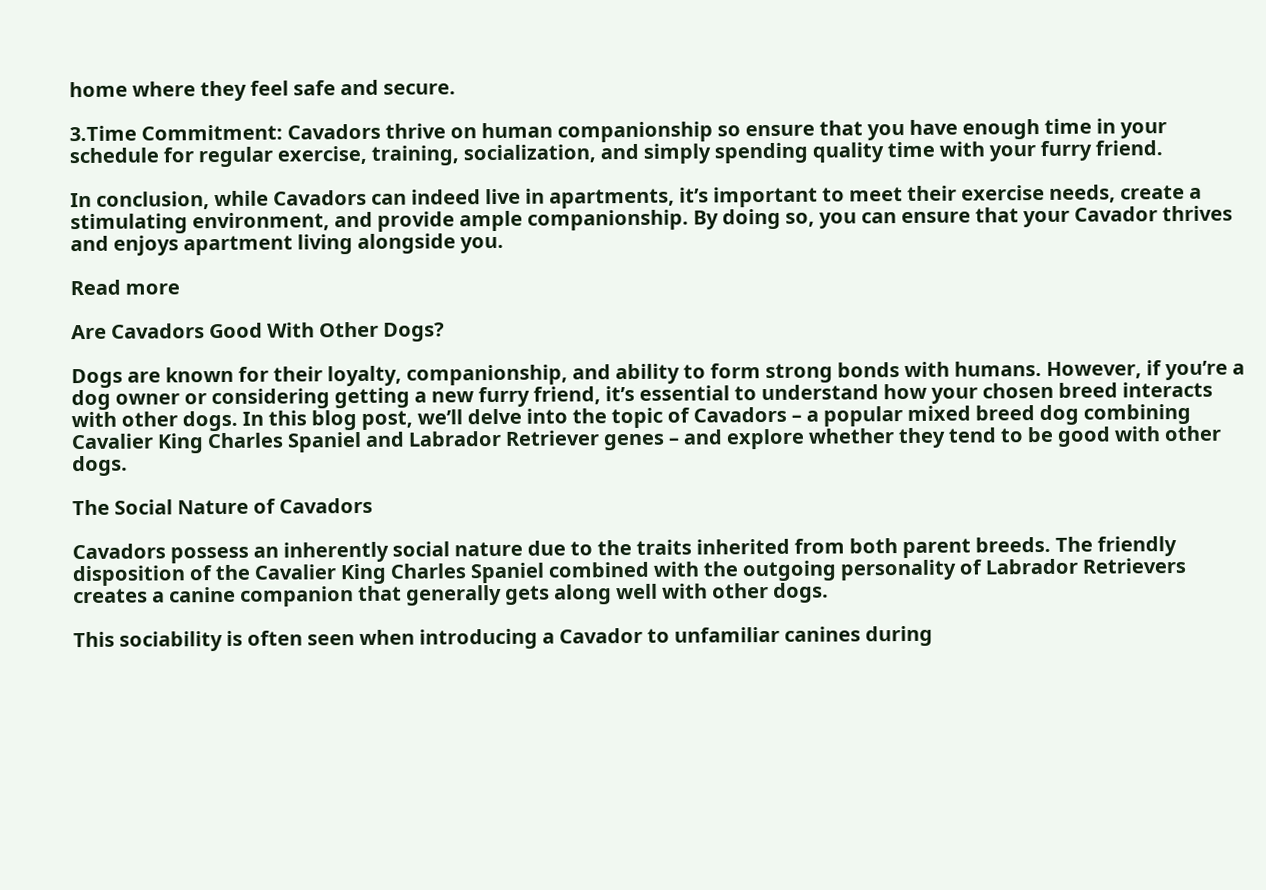home where they feel safe and secure.

3.Time Commitment: Cavadors thrive on human companionship so ensure that you have enough time in your schedule for regular exercise, training, socialization, and simply spending quality time with your furry friend.

In conclusion, while Cavadors can indeed live in apartments, it’s important to meet their exercise needs, create a stimulating environment, and provide ample companionship. By doing so, you can ensure that your Cavador thrives and enjoys apartment living alongside you.

Read more

Are Cavadors Good With Other Dogs?

Dogs are known for their loyalty, companionship, and ability to form strong bonds with humans. However, if you’re a dog owner or considering getting a new furry friend, it’s essential to understand how your chosen breed interacts with other dogs. In this blog post, we’ll delve into the topic of Cavadors – a popular mixed breed dog combining Cavalier King Charles Spaniel and Labrador Retriever genes – and explore whether they tend to be good with other dogs.

The Social Nature of Cavadors

Cavadors possess an inherently social nature due to the traits inherited from both parent breeds. The friendly disposition of the Cavalier King Charles Spaniel combined with the outgoing personality of Labrador Retrievers creates a canine companion that generally gets along well with other dogs.

This sociability is often seen when introducing a Cavador to unfamiliar canines during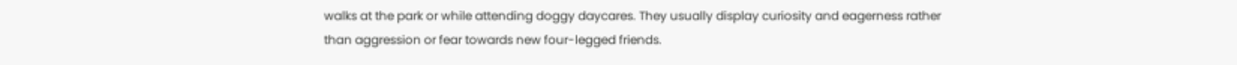walks at the park or while attending doggy daycares. They usually display curiosity and eagerness rather than aggression or fear towards new four-legged friends.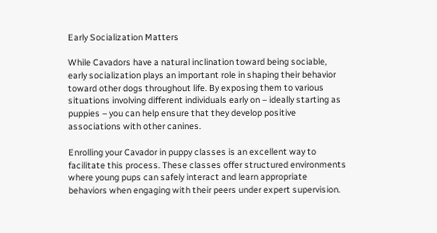Early Socialization Matters

While Cavadors have a natural inclination toward being sociable, early socialization plays an important role in shaping their behavior toward other dogs throughout life. By exposing them to various situations involving different individuals early on – ideally starting as puppies – you can help ensure that they develop positive associations with other canines.

Enrolling your Cavador in puppy classes is an excellent way to facilitate this process. These classes offer structured environments where young pups can safely interact and learn appropriate behaviors when engaging with their peers under expert supervision.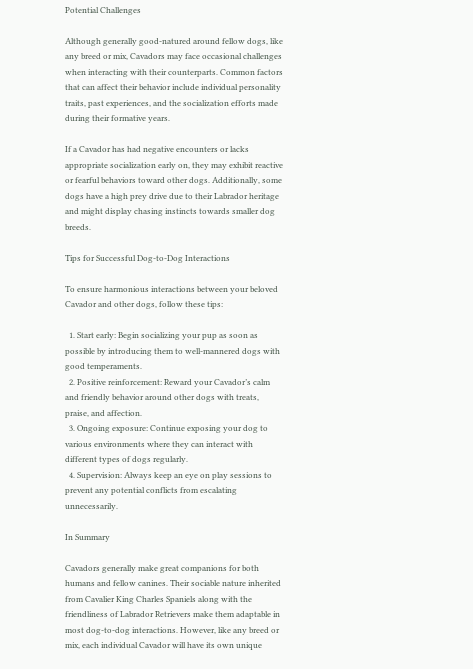Potential Challenges

Although generally good-natured around fellow dogs, like any breed or mix, Cavadors may face occasional challenges when interacting with their counterparts. Common factors that can affect their behavior include individual personality traits, past experiences, and the socialization efforts made during their formative years.

If a Cavador has had negative encounters or lacks appropriate socialization early on, they may exhibit reactive or fearful behaviors toward other dogs. Additionally, some dogs have a high prey drive due to their Labrador heritage and might display chasing instincts towards smaller dog breeds.

Tips for Successful Dog-to-Dog Interactions

To ensure harmonious interactions between your beloved Cavador and other dogs, follow these tips:

  1. Start early: Begin socializing your pup as soon as possible by introducing them to well-mannered dogs with good temperaments.
  2. Positive reinforcement: Reward your Cavador’s calm and friendly behavior around other dogs with treats, praise, and affection.
  3. Ongoing exposure: Continue exposing your dog to various environments where they can interact with different types of dogs regularly.
  4. Supervision: Always keep an eye on play sessions to prevent any potential conflicts from escalating unnecessarily.

In Summary

Cavadors generally make great companions for both humans and fellow canines. Their sociable nature inherited from Cavalier King Charles Spaniels along with the friendliness of Labrador Retrievers make them adaptable in most dog-to-dog interactions. However, like any breed or mix, each individual Cavador will have its own unique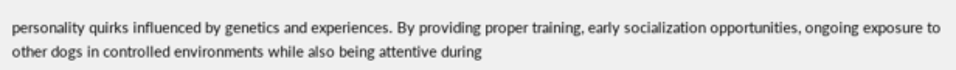personality quirks influenced by genetics and experiences. By providing proper training, early socialization opportunities, ongoing exposure to other dogs in controlled environments while also being attentive during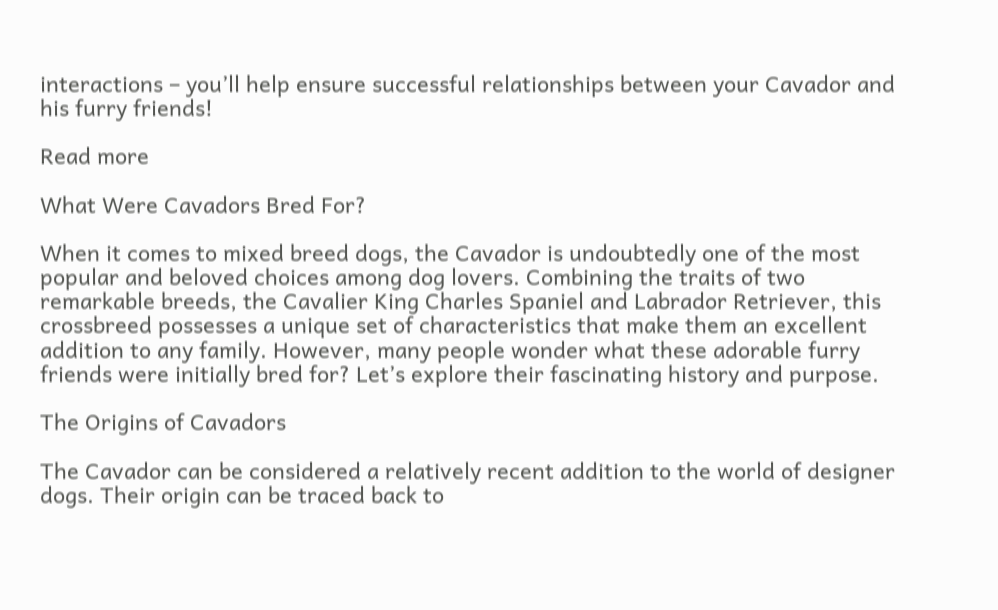interactions – you’ll help ensure successful relationships between your Cavador and his furry friends!

Read more

What Were Cavadors Bred For?

When it comes to mixed breed dogs, the Cavador is undoubtedly one of the most popular and beloved choices among dog lovers. Combining the traits of two remarkable breeds, the Cavalier King Charles Spaniel and Labrador Retriever, this crossbreed possesses a unique set of characteristics that make them an excellent addition to any family. However, many people wonder what these adorable furry friends were initially bred for? Let’s explore their fascinating history and purpose.

The Origins of Cavadors

The Cavador can be considered a relatively recent addition to the world of designer dogs. Their origin can be traced back to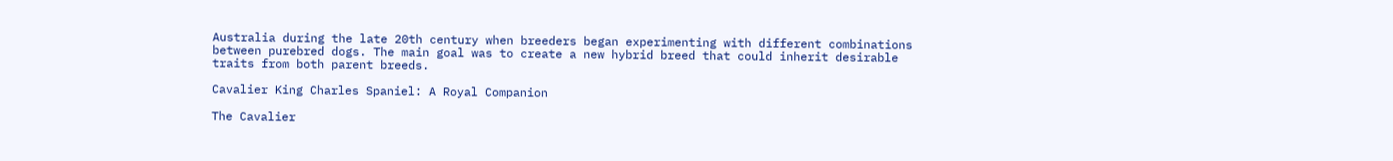Australia during the late 20th century when breeders began experimenting with different combinations between purebred dogs. The main goal was to create a new hybrid breed that could inherit desirable traits from both parent breeds.

Cavalier King Charles Spaniel: A Royal Companion

The Cavalier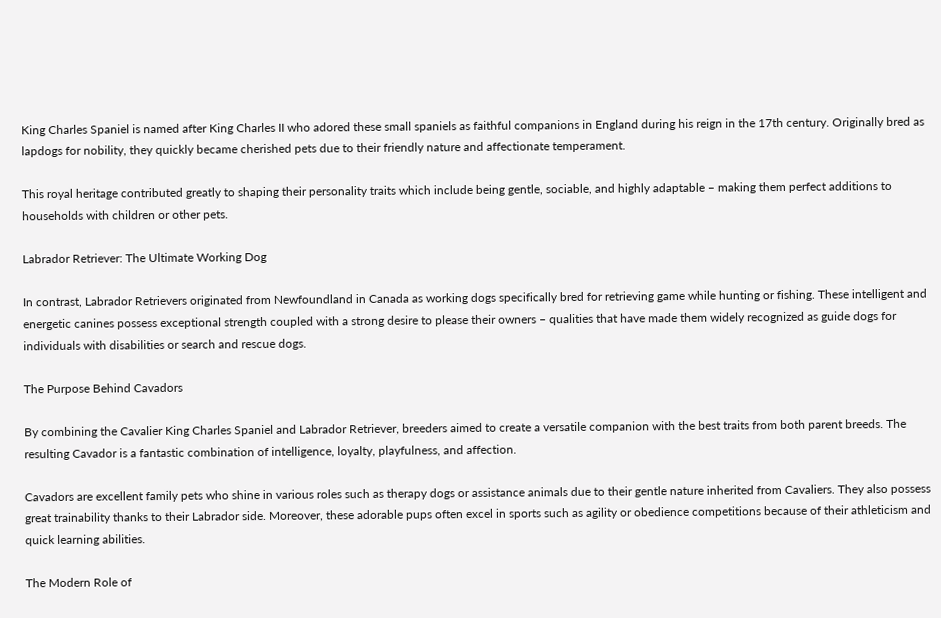King Charles Spaniel is named after King Charles II who adored these small spaniels as faithful companions in England during his reign in the 17th century. Originally bred as lapdogs for nobility, they quickly became cherished pets due to their friendly nature and affectionate temperament.

This royal heritage contributed greatly to shaping their personality traits which include being gentle, sociable, and highly adaptable – making them perfect additions to households with children or other pets.

Labrador Retriever: The Ultimate Working Dog

In contrast, Labrador Retrievers originated from Newfoundland in Canada as working dogs specifically bred for retrieving game while hunting or fishing. These intelligent and energetic canines possess exceptional strength coupled with a strong desire to please their owners – qualities that have made them widely recognized as guide dogs for individuals with disabilities or search and rescue dogs.

The Purpose Behind Cavadors

By combining the Cavalier King Charles Spaniel and Labrador Retriever, breeders aimed to create a versatile companion with the best traits from both parent breeds. The resulting Cavador is a fantastic combination of intelligence, loyalty, playfulness, and affection.

Cavadors are excellent family pets who shine in various roles such as therapy dogs or assistance animals due to their gentle nature inherited from Cavaliers. They also possess great trainability thanks to their Labrador side. Moreover, these adorable pups often excel in sports such as agility or obedience competitions because of their athleticism and quick learning abilities.

The Modern Role of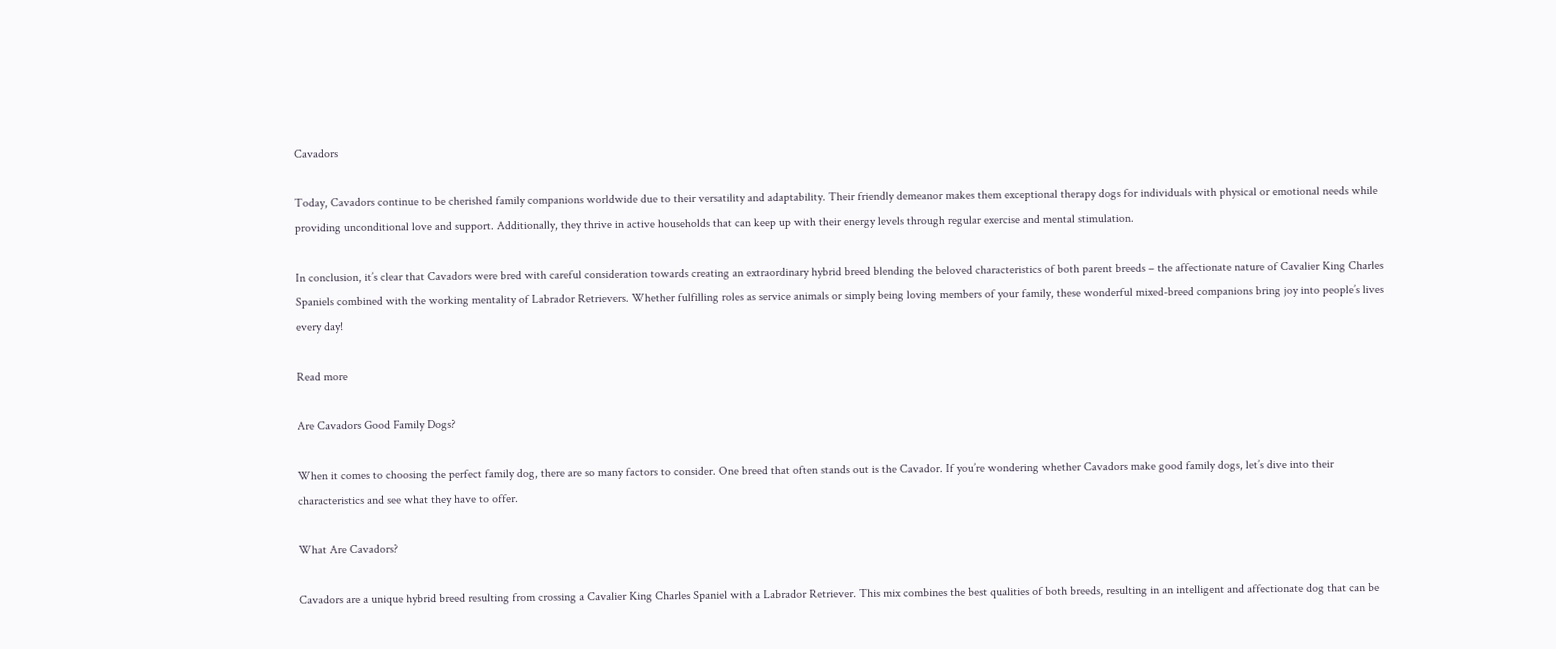Cavadors

Today, Cavadors continue to be cherished family companions worldwide due to their versatility and adaptability. Their friendly demeanor makes them exceptional therapy dogs for individuals with physical or emotional needs while providing unconditional love and support. Additionally, they thrive in active households that can keep up with their energy levels through regular exercise and mental stimulation.

In conclusion, it’s clear that Cavadors were bred with careful consideration towards creating an extraordinary hybrid breed blending the beloved characteristics of both parent breeds – the affectionate nature of Cavalier King Charles Spaniels combined with the working mentality of Labrador Retrievers. Whether fulfilling roles as service animals or simply being loving members of your family, these wonderful mixed-breed companions bring joy into people’s lives every day!

Read more

Are Cavadors Good Family Dogs?

When it comes to choosing the perfect family dog, there are so many factors to consider. One breed that often stands out is the Cavador. If you’re wondering whether Cavadors make good family dogs, let’s dive into their characteristics and see what they have to offer.

What Are Cavadors?

Cavadors are a unique hybrid breed resulting from crossing a Cavalier King Charles Spaniel with a Labrador Retriever. This mix combines the best qualities of both breeds, resulting in an intelligent and affectionate dog that can be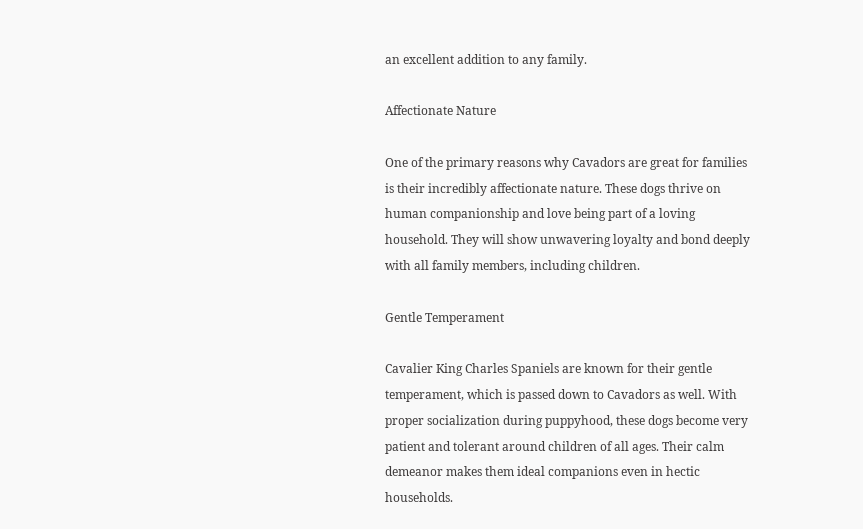an excellent addition to any family.

Affectionate Nature

One of the primary reasons why Cavadors are great for families is their incredibly affectionate nature. These dogs thrive on human companionship and love being part of a loving household. They will show unwavering loyalty and bond deeply with all family members, including children.

Gentle Temperament

Cavalier King Charles Spaniels are known for their gentle temperament, which is passed down to Cavadors as well. With proper socialization during puppyhood, these dogs become very patient and tolerant around children of all ages. Their calm demeanor makes them ideal companions even in hectic households.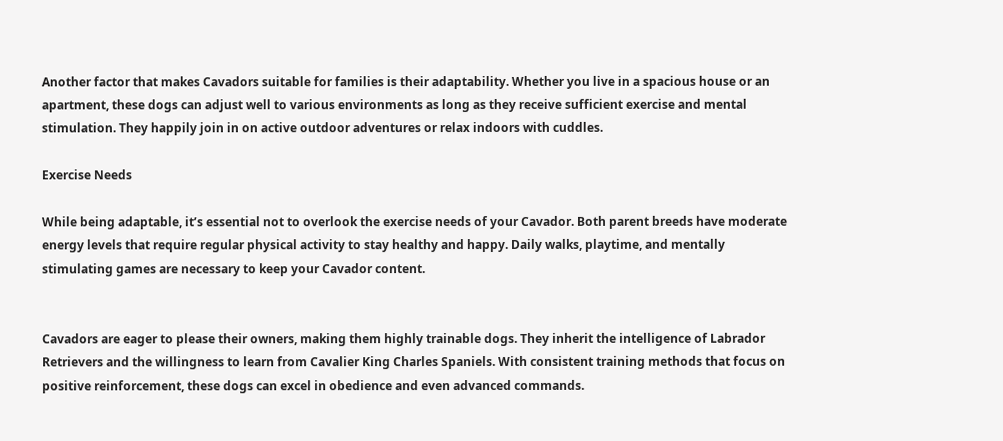Another factor that makes Cavadors suitable for families is their adaptability. Whether you live in a spacious house or an apartment, these dogs can adjust well to various environments as long as they receive sufficient exercise and mental stimulation. They happily join in on active outdoor adventures or relax indoors with cuddles.

Exercise Needs

While being adaptable, it’s essential not to overlook the exercise needs of your Cavador. Both parent breeds have moderate energy levels that require regular physical activity to stay healthy and happy. Daily walks, playtime, and mentally stimulating games are necessary to keep your Cavador content.


Cavadors are eager to please their owners, making them highly trainable dogs. They inherit the intelligence of Labrador Retrievers and the willingness to learn from Cavalier King Charles Spaniels. With consistent training methods that focus on positive reinforcement, these dogs can excel in obedience and even advanced commands.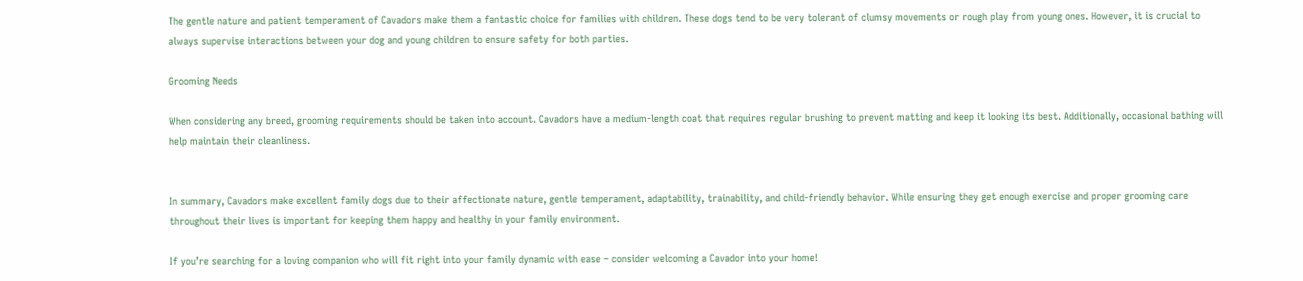The gentle nature and patient temperament of Cavadors make them a fantastic choice for families with children. These dogs tend to be very tolerant of clumsy movements or rough play from young ones. However, it is crucial to always supervise interactions between your dog and young children to ensure safety for both parties.

Grooming Needs

When considering any breed, grooming requirements should be taken into account. Cavadors have a medium-length coat that requires regular brushing to prevent matting and keep it looking its best. Additionally, occasional bathing will help maintain their cleanliness.


In summary, Cavadors make excellent family dogs due to their affectionate nature, gentle temperament, adaptability, trainability, and child-friendly behavior. While ensuring they get enough exercise and proper grooming care throughout their lives is important for keeping them happy and healthy in your family environment.

If you’re searching for a loving companion who will fit right into your family dynamic with ease – consider welcoming a Cavador into your home!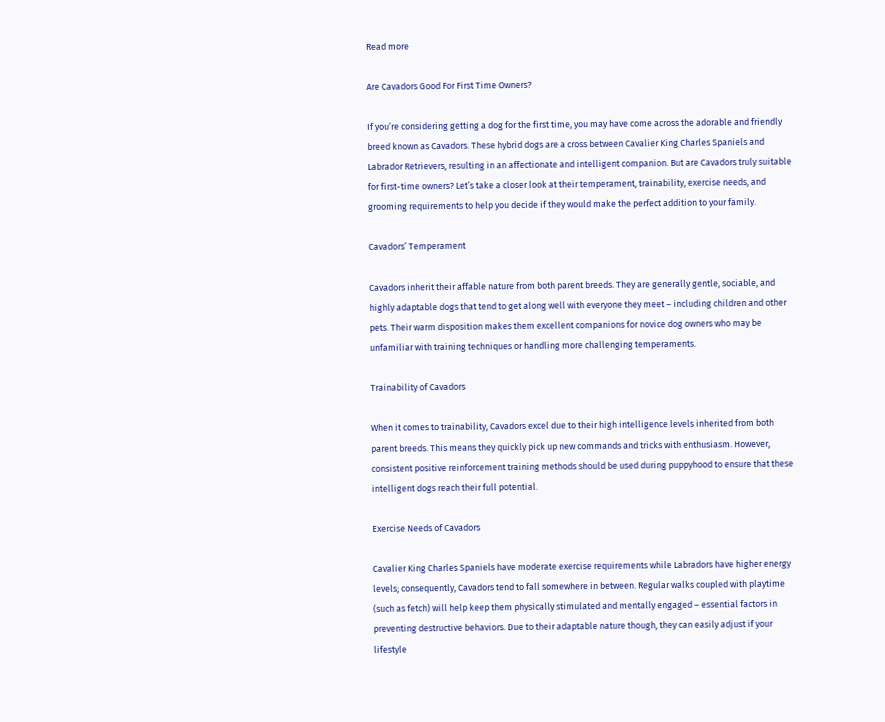Read more

Are Cavadors Good For First Time Owners?

If you’re considering getting a dog for the first time, you may have come across the adorable and friendly breed known as Cavadors. These hybrid dogs are a cross between Cavalier King Charles Spaniels and Labrador Retrievers, resulting in an affectionate and intelligent companion. But are Cavadors truly suitable for first-time owners? Let’s take a closer look at their temperament, trainability, exercise needs, and grooming requirements to help you decide if they would make the perfect addition to your family.

Cavadors’ Temperament

Cavadors inherit their affable nature from both parent breeds. They are generally gentle, sociable, and highly adaptable dogs that tend to get along well with everyone they meet – including children and other pets. Their warm disposition makes them excellent companions for novice dog owners who may be unfamiliar with training techniques or handling more challenging temperaments.

Trainability of Cavadors

When it comes to trainability, Cavadors excel due to their high intelligence levels inherited from both parent breeds. This means they quickly pick up new commands and tricks with enthusiasm. However, consistent positive reinforcement training methods should be used during puppyhood to ensure that these intelligent dogs reach their full potential.

Exercise Needs of Cavadors

Cavalier King Charles Spaniels have moderate exercise requirements while Labradors have higher energy levels; consequently, Cavadors tend to fall somewhere in between. Regular walks coupled with playtime (such as fetch) will help keep them physically stimulated and mentally engaged – essential factors in preventing destructive behaviors. Due to their adaptable nature though, they can easily adjust if your lifestyle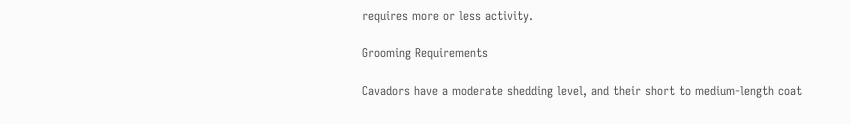requires more or less activity.

Grooming Requirements

Cavadors have a moderate shedding level, and their short to medium-length coat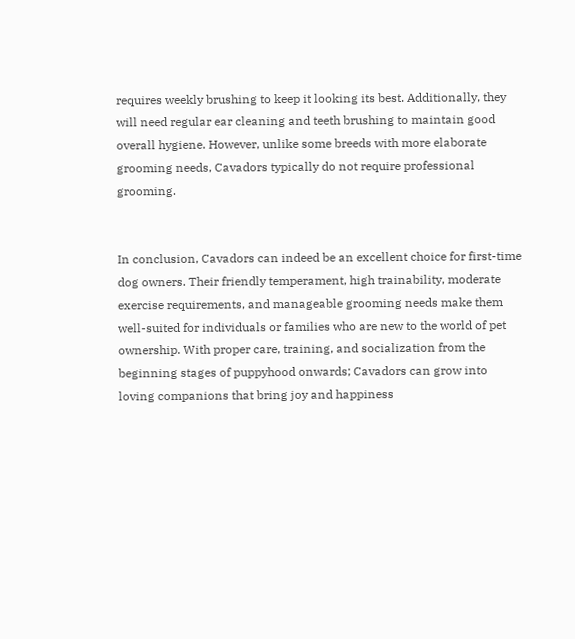requires weekly brushing to keep it looking its best. Additionally, they will need regular ear cleaning and teeth brushing to maintain good overall hygiene. However, unlike some breeds with more elaborate grooming needs, Cavadors typically do not require professional grooming.


In conclusion, Cavadors can indeed be an excellent choice for first-time dog owners. Their friendly temperament, high trainability, moderate exercise requirements, and manageable grooming needs make them well-suited for individuals or families who are new to the world of pet ownership. With proper care, training, and socialization from the beginning stages of puppyhood onwards; Cavadors can grow into loving companions that bring joy and happiness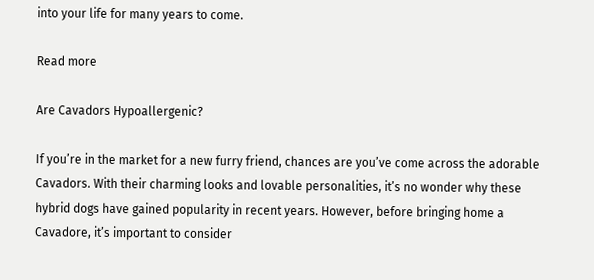into your life for many years to come.

Read more

Are Cavadors Hypoallergenic?

If you’re in the market for a new furry friend, chances are you’ve come across the adorable Cavadors. With their charming looks and lovable personalities, it’s no wonder why these hybrid dogs have gained popularity in recent years. However, before bringing home a Cavadore, it’s important to consider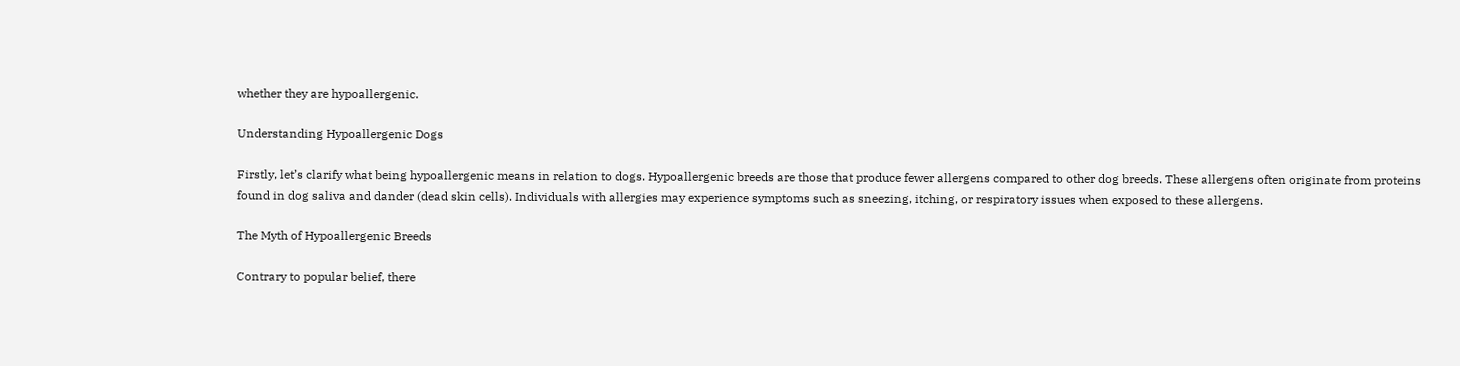whether they are hypoallergenic.

Understanding Hypoallergenic Dogs

Firstly, let’s clarify what being hypoallergenic means in relation to dogs. Hypoallergenic breeds are those that produce fewer allergens compared to other dog breeds. These allergens often originate from proteins found in dog saliva and dander (dead skin cells). Individuals with allergies may experience symptoms such as sneezing, itching, or respiratory issues when exposed to these allergens.

The Myth of Hypoallergenic Breeds

Contrary to popular belief, there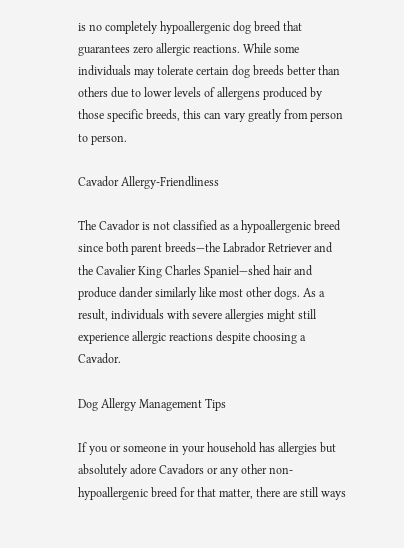is no completely hypoallergenic dog breed that guarantees zero allergic reactions. While some individuals may tolerate certain dog breeds better than others due to lower levels of allergens produced by those specific breeds, this can vary greatly from person to person.

Cavador Allergy-Friendliness

The Cavador is not classified as a hypoallergenic breed since both parent breeds—the Labrador Retriever and the Cavalier King Charles Spaniel—shed hair and produce dander similarly like most other dogs. As a result, individuals with severe allergies might still experience allergic reactions despite choosing a Cavador.

Dog Allergy Management Tips

If you or someone in your household has allergies but absolutely adore Cavadors or any other non-hypoallergenic breed for that matter, there are still ways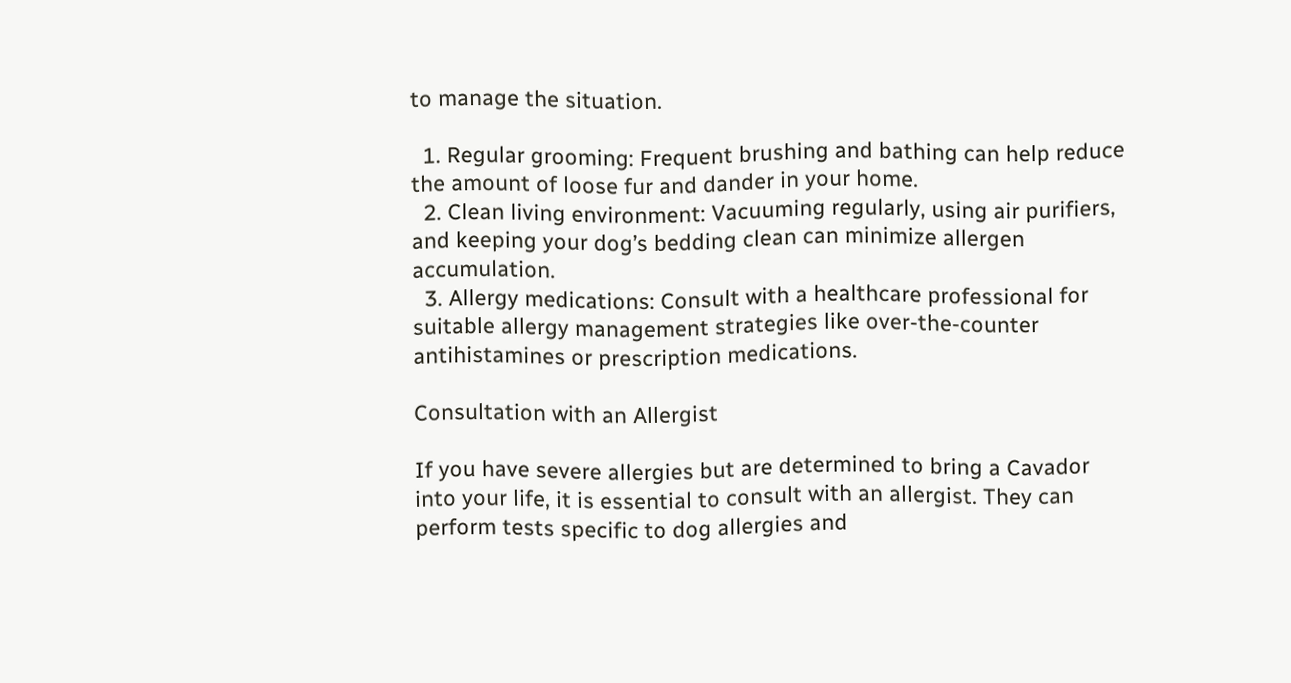to manage the situation.

  1. Regular grooming: Frequent brushing and bathing can help reduce the amount of loose fur and dander in your home.
  2. Clean living environment: Vacuuming regularly, using air purifiers, and keeping your dog’s bedding clean can minimize allergen accumulation.
  3. Allergy medications: Consult with a healthcare professional for suitable allergy management strategies like over-the-counter antihistamines or prescription medications.

Consultation with an Allergist

If you have severe allergies but are determined to bring a Cavador into your life, it is essential to consult with an allergist. They can perform tests specific to dog allergies and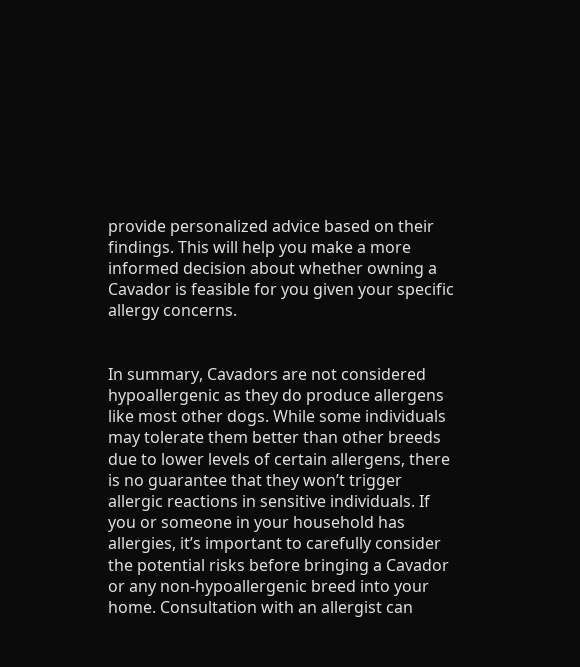provide personalized advice based on their findings. This will help you make a more informed decision about whether owning a Cavador is feasible for you given your specific allergy concerns.


In summary, Cavadors are not considered hypoallergenic as they do produce allergens like most other dogs. While some individuals may tolerate them better than other breeds due to lower levels of certain allergens, there is no guarantee that they won’t trigger allergic reactions in sensitive individuals. If you or someone in your household has allergies, it’s important to carefully consider the potential risks before bringing a Cavador or any non-hypoallergenic breed into your home. Consultation with an allergist can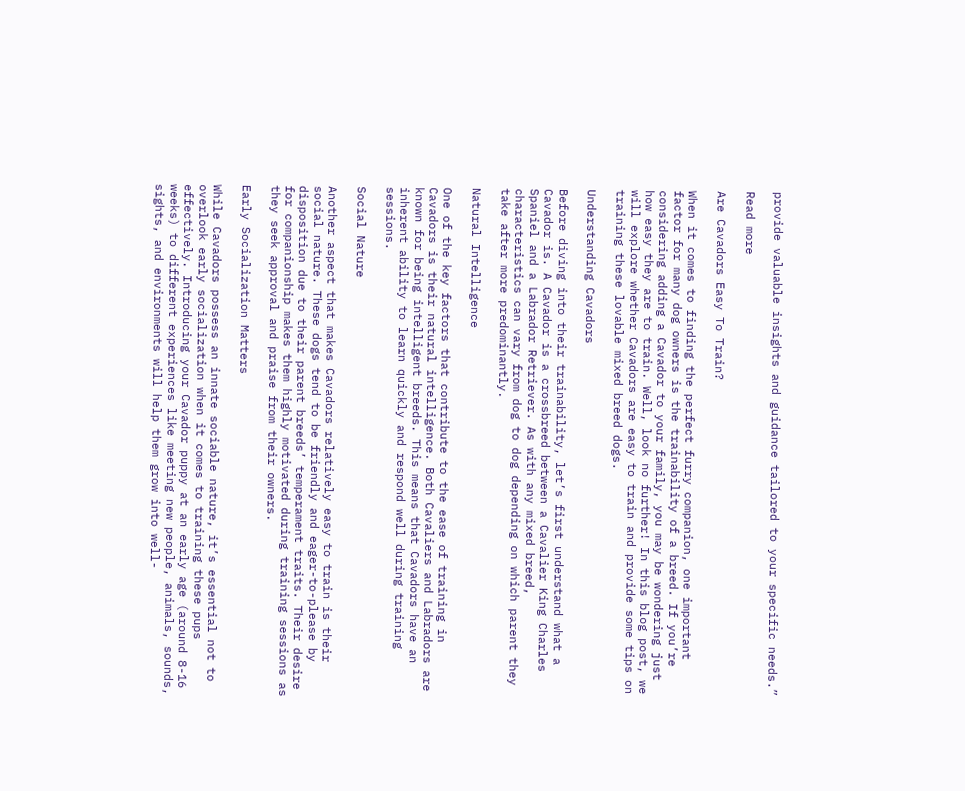provide valuable insights and guidance tailored to your specific needs.”

Read more

Are Cavadors Easy To Train?

When it comes to finding the perfect furry companion, one important factor for many dog owners is the trainability of a breed. If you’re considering adding a Cavador to your family, you may be wondering just how easy they are to train. Well, look no further! In this blog post, we will explore whether Cavadors are easy to train and provide some tips on training these lovable mixed breed dogs.

Understanding Cavadors

Before diving into their trainability, let’s first understand what a Cavador is. A Cavador is a crossbreed between a Cavalier King Charles Spaniel and a Labrador Retriever. As with any mixed breed, characteristics can vary from dog to dog depending on which parent they take after more predominantly.

Natural Intelligence

One of the key factors that contribute to the ease of training in Cavadors is their natural intelligence. Both Cavaliers and Labradors are known for being intelligent breeds. This means that Cavadors have an inherent ability to learn quickly and respond well during training sessions.

Social Nature

Another aspect that makes Cavadors relatively easy to train is their social nature. These dogs tend to be friendly and eager-to-please by disposition due to their parent breeds’ temperament traits. Their desire for companionship makes them highly motivated during training sessions as they seek approval and praise from their owners.

Early Socialization Matters

While Cavadors possess an innate sociable nature, it’s essential not to overlook early socialization when it comes to training these pups effectively. Introducing your Cavador puppy at an early age (around 8-16 weeks) to different experiences like meeting new people, animals, sounds, sights, and environments will help them grow into well-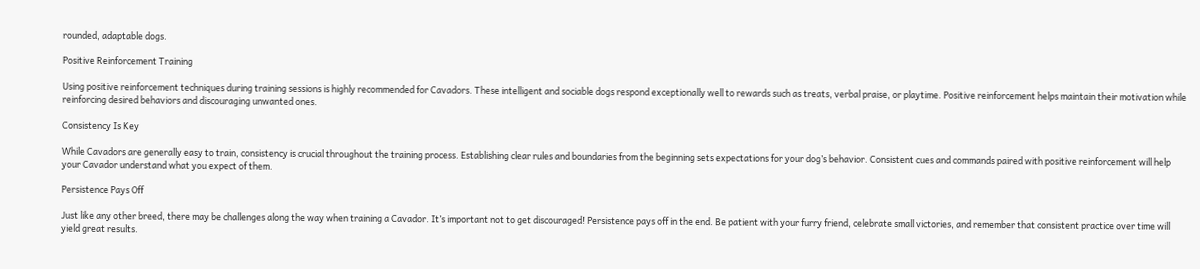rounded, adaptable dogs.

Positive Reinforcement Training

Using positive reinforcement techniques during training sessions is highly recommended for Cavadors. These intelligent and sociable dogs respond exceptionally well to rewards such as treats, verbal praise, or playtime. Positive reinforcement helps maintain their motivation while reinforcing desired behaviors and discouraging unwanted ones.

Consistency Is Key

While Cavadors are generally easy to train, consistency is crucial throughout the training process. Establishing clear rules and boundaries from the beginning sets expectations for your dog’s behavior. Consistent cues and commands paired with positive reinforcement will help your Cavador understand what you expect of them.

Persistence Pays Off

Just like any other breed, there may be challenges along the way when training a Cavador. It’s important not to get discouraged! Persistence pays off in the end. Be patient with your furry friend, celebrate small victories, and remember that consistent practice over time will yield great results.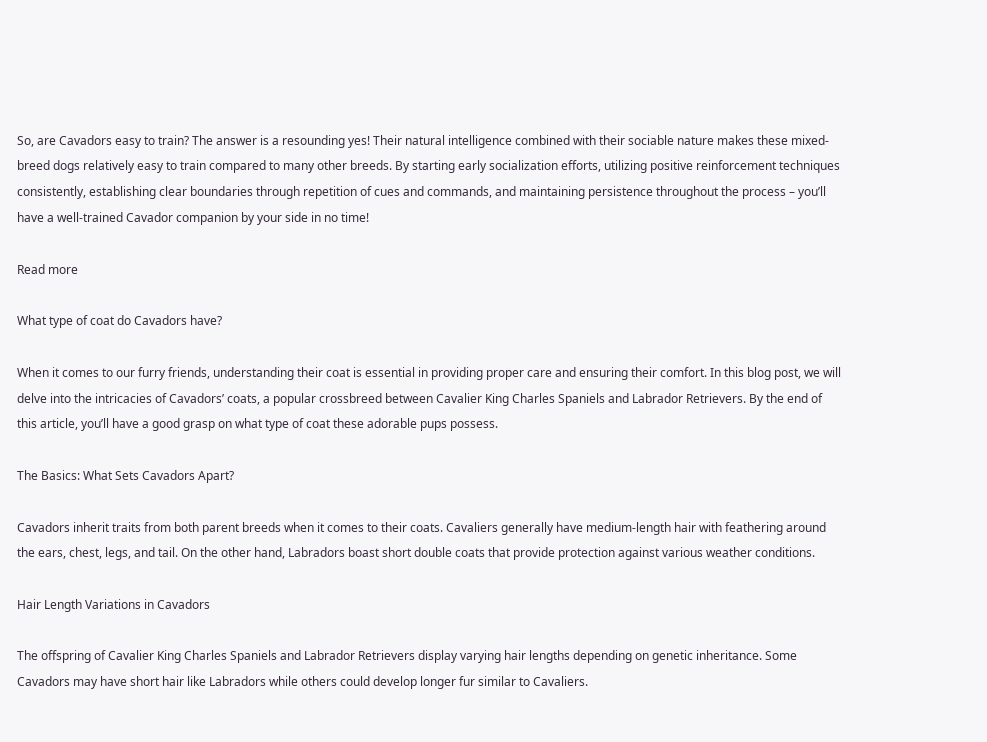So, are Cavadors easy to train? The answer is a resounding yes! Their natural intelligence combined with their sociable nature makes these mixed-breed dogs relatively easy to train compared to many other breeds. By starting early socialization efforts, utilizing positive reinforcement techniques consistently, establishing clear boundaries through repetition of cues and commands, and maintaining persistence throughout the process – you’ll have a well-trained Cavador companion by your side in no time!

Read more

What type of coat do Cavadors have?

When it comes to our furry friends, understanding their coat is essential in providing proper care and ensuring their comfort. In this blog post, we will delve into the intricacies of Cavadors’ coats, a popular crossbreed between Cavalier King Charles Spaniels and Labrador Retrievers. By the end of this article, you’ll have a good grasp on what type of coat these adorable pups possess.

The Basics: What Sets Cavadors Apart?

Cavadors inherit traits from both parent breeds when it comes to their coats. Cavaliers generally have medium-length hair with feathering around the ears, chest, legs, and tail. On the other hand, Labradors boast short double coats that provide protection against various weather conditions.

Hair Length Variations in Cavadors

The offspring of Cavalier King Charles Spaniels and Labrador Retrievers display varying hair lengths depending on genetic inheritance. Some Cavadors may have short hair like Labradors while others could develop longer fur similar to Cavaliers.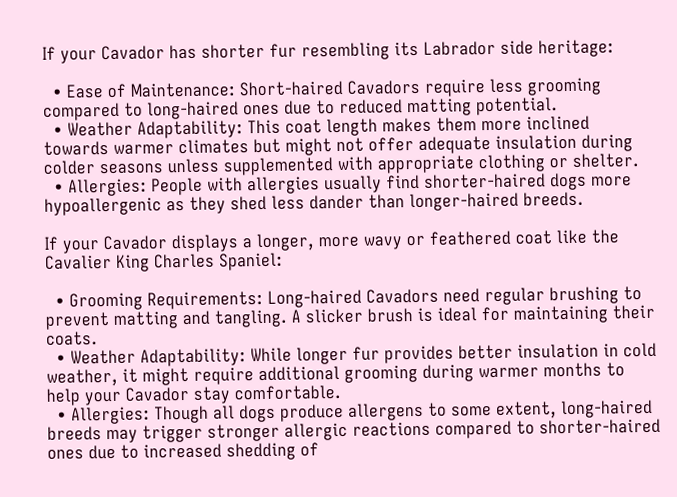If your Cavador has shorter fur resembling its Labrador side heritage:

  • Ease of Maintenance: Short-haired Cavadors require less grooming compared to long-haired ones due to reduced matting potential.
  • Weather Adaptability: This coat length makes them more inclined towards warmer climates but might not offer adequate insulation during colder seasons unless supplemented with appropriate clothing or shelter.
  • Allergies: People with allergies usually find shorter-haired dogs more hypoallergenic as they shed less dander than longer-haired breeds.

If your Cavador displays a longer, more wavy or feathered coat like the Cavalier King Charles Spaniel:

  • Grooming Requirements: Long-haired Cavadors need regular brushing to prevent matting and tangling. A slicker brush is ideal for maintaining their coats.
  • Weather Adaptability: While longer fur provides better insulation in cold weather, it might require additional grooming during warmer months to help your Cavador stay comfortable.
  • Allergies: Though all dogs produce allergens to some extent, long-haired breeds may trigger stronger allergic reactions compared to shorter-haired ones due to increased shedding of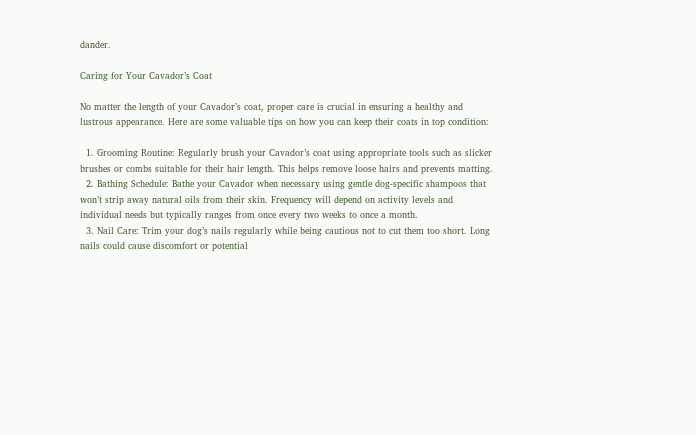dander.

Caring for Your Cavador’s Coat

No matter the length of your Cavador’s coat, proper care is crucial in ensuring a healthy and lustrous appearance. Here are some valuable tips on how you can keep their coats in top condition:

  1. Grooming Routine: Regularly brush your Cavador’s coat using appropriate tools such as slicker brushes or combs suitable for their hair length. This helps remove loose hairs and prevents matting.
  2. Bathing Schedule: Bathe your Cavador when necessary using gentle dog-specific shampoos that won’t strip away natural oils from their skin. Frequency will depend on activity levels and individual needs but typically ranges from once every two weeks to once a month.
  3. Nail Care: Trim your dog’s nails regularly while being cautious not to cut them too short. Long nails could cause discomfort or potential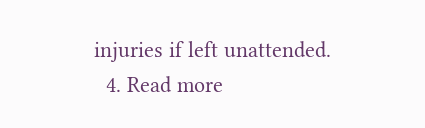injuries if left unattended.
  4. Read more